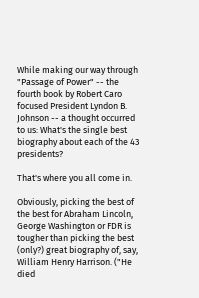While making our way through "Passage of Power" -- the fourth book by Robert Caro focused President Lyndon B. Johnson -- a thought occurred to us: What's the single best biography about each of the 43 presidents?

That's where you all come in.

Obviously, picking the best of the best for Abraham Lincoln, George Washington or FDR is tougher than picking the best (only?) great biography of, say, William Henry Harrison. ("He died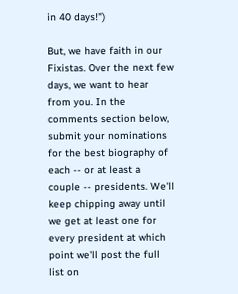in 40 days!")

But, we have faith in our Fixistas. Over the next few days, we want to hear from you. In the comments section below, submit your nominations for the best biography of each -- or at least a couple -- presidents. We'll keep chipping away until we get at least one for every president at which point we'll post the full list on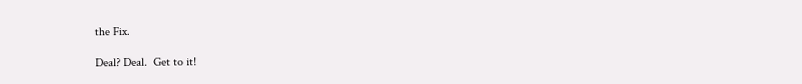the Fix.

Deal? Deal.  Get to it!